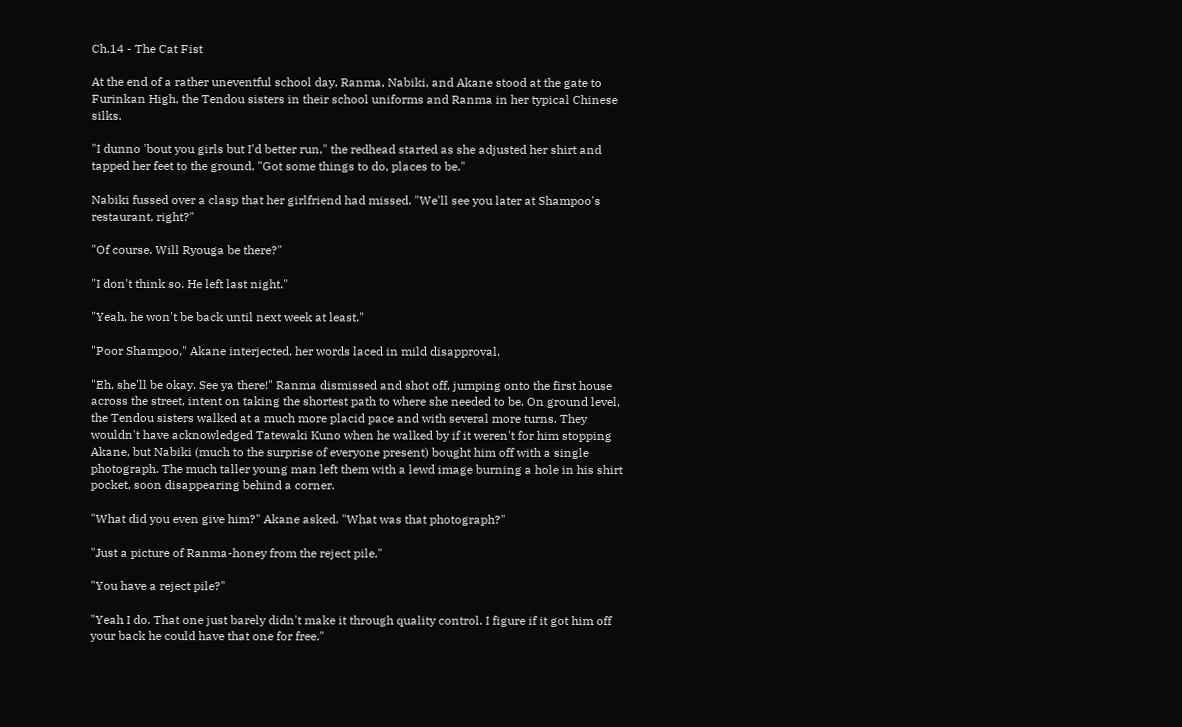Ch.14 - The Cat Fist

At the end of a rather uneventful school day, Ranma, Nabiki, and Akane stood at the gate to Furinkan High, the Tendou sisters in their school uniforms and Ranma in her typical Chinese silks.

"I dunno 'bout you girls but I'd better run," the redhead started as she adjusted her shirt and tapped her feet to the ground. "Got some things to do, places to be."

Nabiki fussed over a clasp that her girlfriend had missed. "We'll see you later at Shampoo's restaurant, right?"

"Of course. Will Ryouga be there?"

"I don't think so. He left last night."

"Yeah, he won't be back until next week at least."

"Poor Shampoo," Akane interjected, her words laced in mild disapproval.

"Eh, she'll be okay. See ya there!" Ranma dismissed and shot off, jumping onto the first house across the street, intent on taking the shortest path to where she needed to be. On ground level, the Tendou sisters walked at a much more placid pace and with several more turns. They wouldn't have acknowledged Tatewaki Kuno when he walked by if it weren't for him stopping Akane, but Nabiki (much to the surprise of everyone present) bought him off with a single photograph. The much taller young man left them with a lewd image burning a hole in his shirt pocket, soon disappearing behind a corner.

"What did you even give him?" Akane asked. "What was that photograph?"

"Just a picture of Ranma-honey from the reject pile."

"You have a reject pile?"

"Yeah I do. That one just barely didn't make it through quality control. I figure if it got him off your back he could have that one for free."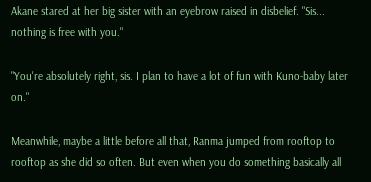Akane stared at her big sister with an eyebrow raised in disbelief. "Sis... nothing is free with you."

"You're absolutely right, sis. I plan to have a lot of fun with Kuno-baby later on."

Meanwhile, maybe a little before all that, Ranma jumped from rooftop to rooftop as she did so often. But even when you do something basically all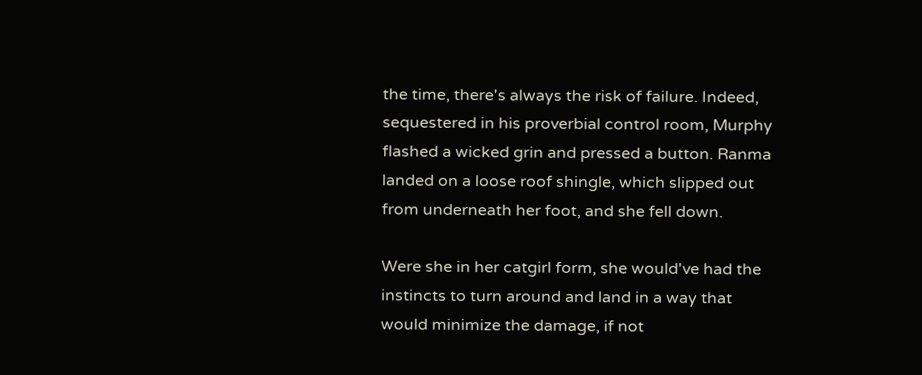the time, there's always the risk of failure. Indeed, sequestered in his proverbial control room, Murphy flashed a wicked grin and pressed a button. Ranma landed on a loose roof shingle, which slipped out from underneath her foot, and she fell down.

Were she in her catgirl form, she would've had the instincts to turn around and land in a way that would minimize the damage, if not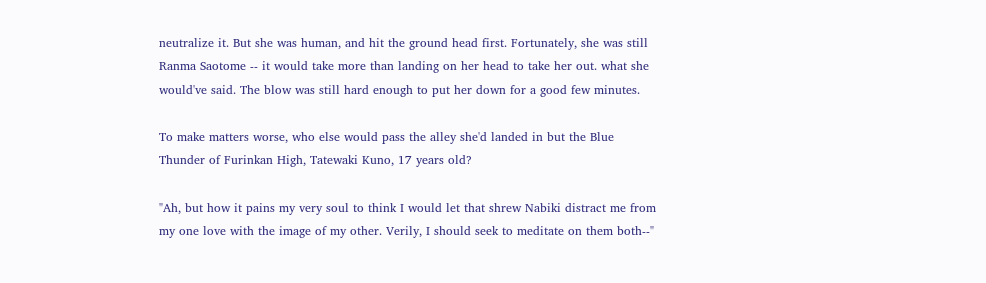neutralize it. But she was human, and hit the ground head first. Fortunately, she was still Ranma Saotome -- it would take more than landing on her head to take her out. what she would've said. The blow was still hard enough to put her down for a good few minutes.

To make matters worse, who else would pass the alley she'd landed in but the Blue Thunder of Furinkan High, Tatewaki Kuno, 17 years old?

"Ah, but how it pains my very soul to think I would let that shrew Nabiki distract me from my one love with the image of my other. Verily, I should seek to meditate on them both--"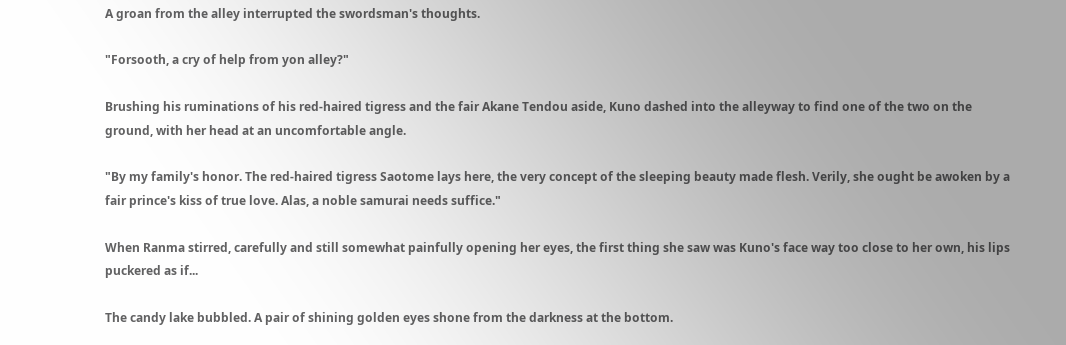A groan from the alley interrupted the swordsman's thoughts.

"Forsooth, a cry of help from yon alley?"

Brushing his ruminations of his red-haired tigress and the fair Akane Tendou aside, Kuno dashed into the alleyway to find one of the two on the ground, with her head at an uncomfortable angle.

"By my family's honor. The red-haired tigress Saotome lays here, the very concept of the sleeping beauty made flesh. Verily, she ought be awoken by a fair prince's kiss of true love. Alas, a noble samurai needs suffice."

When Ranma stirred, carefully and still somewhat painfully opening her eyes, the first thing she saw was Kuno's face way too close to her own, his lips puckered as if...

The candy lake bubbled. A pair of shining golden eyes shone from the darkness at the bottom.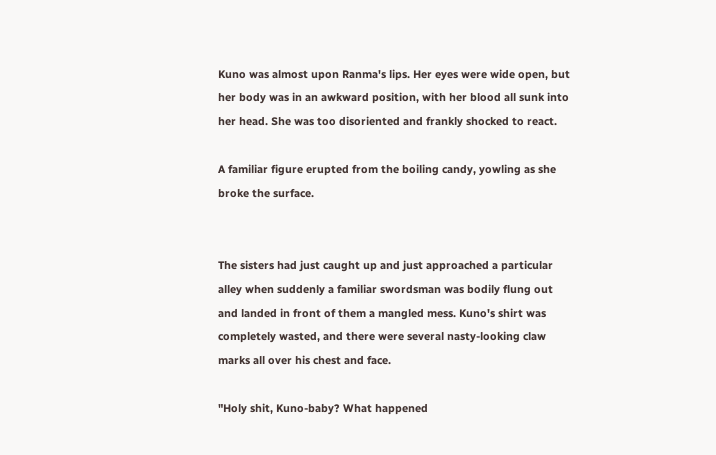Kuno was almost upon Ranma's lips. Her eyes were wide open, but her body was in an awkward position, with her blood all sunk into her head. She was too disoriented and frankly shocked to react.

A familiar figure erupted from the boiling candy, yowling as she broke the surface.


The sisters had just caught up and just approached a particular alley when suddenly a familiar swordsman was bodily flung out and landed in front of them a mangled mess. Kuno's shirt was completely wasted, and there were several nasty-looking claw marks all over his chest and face.

"Holy shit, Kuno-baby? What happened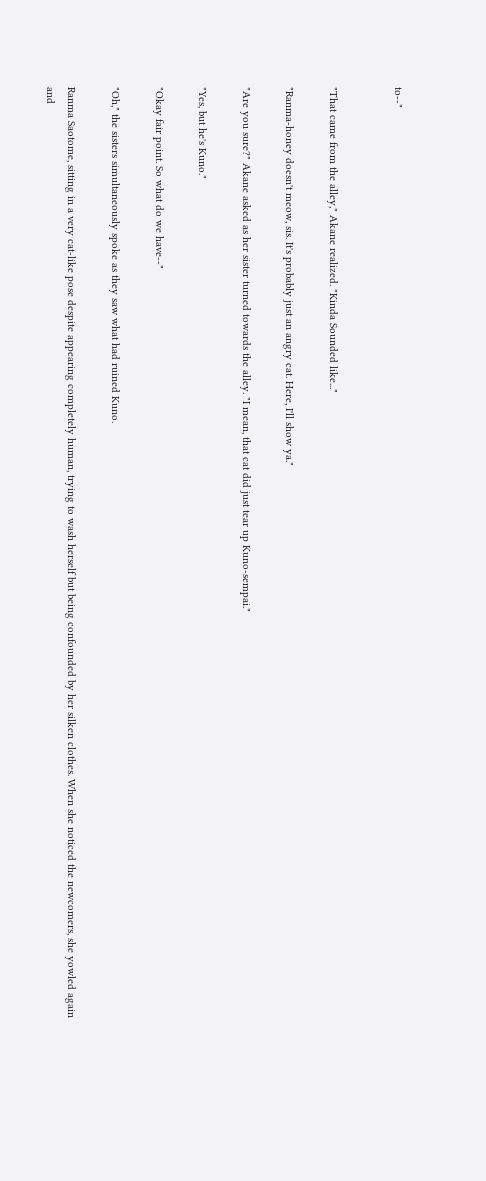to--"


"That came from the alley," Akane realized. "Kinda Sounded like..."

"Ranma-honey doesn't meow, sis. It's probably just an angry cat. Here, I'll show ya."

"Are you sure?" Akane asked as her sister turned towards the alley. "I mean, that cat did just tear up Kuno-sempai."

"Yes, but he's Kuno."

"Okay fair point. So what do we have--"

"Oh," the sisters simultaneously spoke as they saw what had ruined Kuno.

Ranma Saotome, sitting in a very cat-like pose despite appearing completely human, trying to wash herself but being confounded by her silken clothes. When she noticed the newcomers, she yowled again and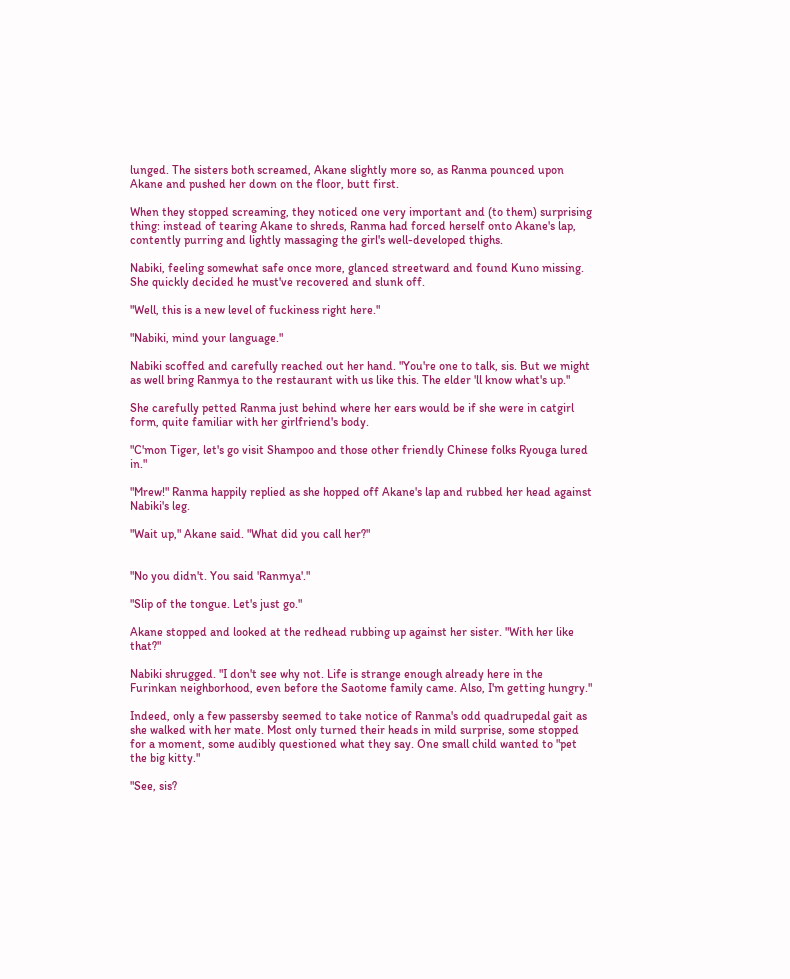lunged. The sisters both screamed, Akane slightly more so, as Ranma pounced upon Akane and pushed her down on the floor, butt first.

When they stopped screaming, they noticed one very important and (to them) surprising thing: instead of tearing Akane to shreds, Ranma had forced herself onto Akane's lap, contently purring and lightly massaging the girl's well-developed thighs.

Nabiki, feeling somewhat safe once more, glanced streetward and found Kuno missing. She quickly decided he must've recovered and slunk off.

"Well, this is a new level of fuckiness right here."

"Nabiki, mind your language."

Nabiki scoffed and carefully reached out her hand. "You're one to talk, sis. But we might as well bring Ranmya to the restaurant with us like this. The elder 'll know what's up."

She carefully petted Ranma just behind where her ears would be if she were in catgirl form, quite familiar with her girlfriend's body.

"C'mon Tiger, let's go visit Shampoo and those other friendly Chinese folks Ryouga lured in."

"Mrew!" Ranma happily replied as she hopped off Akane's lap and rubbed her head against Nabiki's leg.

"Wait up," Akane said. "What did you call her?"


"No you didn't. You said 'Ranmya'."

"Slip of the tongue. Let's just go."

Akane stopped and looked at the redhead rubbing up against her sister. "With her like that?"

Nabiki shrugged. "I don't see why not. Life is strange enough already here in the Furinkan neighborhood, even before the Saotome family came. Also, I'm getting hungry."

Indeed, only a few passersby seemed to take notice of Ranma's odd quadrupedal gait as she walked with her mate. Most only turned their heads in mild surprise, some stopped for a moment, some audibly questioned what they say. One small child wanted to "pet the big kitty."

"See, sis?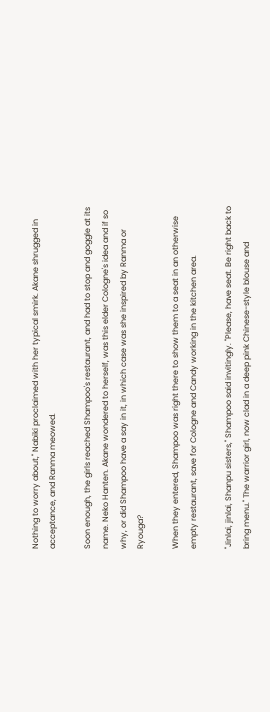Nothing to worry about," Nabiki proclaimed with her typical smirk. Akane shrugged in acceptance, and Ranma meowed.

Soon enough, the girls reached Shampoo's restaurant, and had to stop and goggle at its name. Neko Hanten. Akane wondered to herself, was this elder Cologne's idea and if so why, or did Shampoo have a say in it, in which case was she inspired by Ranma or Ryouga?

When they entered, Shampoo was right there to show them to a seat in an otherwise empty restaurant, save for Cologne and Candy working in the kitchen area.

"Jinlai, jinlai, Shanpu sisters," Shampoo said invitingly. "Please, have seat. Be right back to bring menu." The warrior girl, now clad in a deep pink Chinese-style blouse and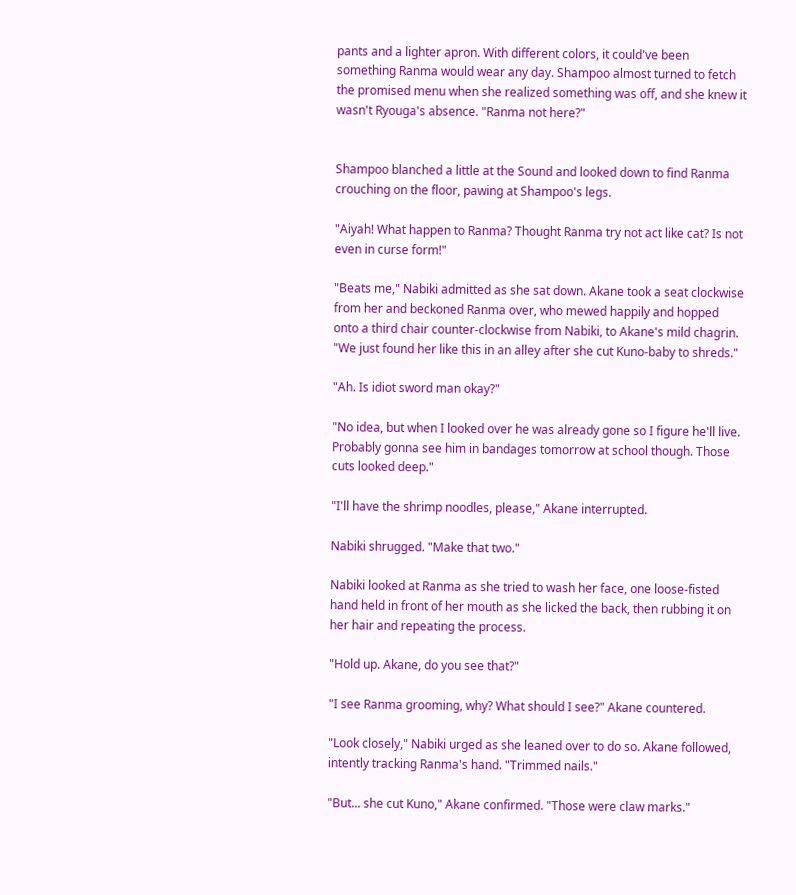pants and a lighter apron. With different colors, it could've been something Ranma would wear any day. Shampoo almost turned to fetch the promised menu when she realized something was off, and she knew it wasn't Ryouga's absence. "Ranma not here?"


Shampoo blanched a little at the Sound and looked down to find Ranma crouching on the floor, pawing at Shampoo's legs.

"Aiyah! What happen to Ranma? Thought Ranma try not act like cat? Is not even in curse form!"

"Beats me," Nabiki admitted as she sat down. Akane took a seat clockwise from her and beckoned Ranma over, who mewed happily and hopped onto a third chair counter-clockwise from Nabiki, to Akane's mild chagrin. "We just found her like this in an alley after she cut Kuno-baby to shreds."

"Ah. Is idiot sword man okay?"

"No idea, but when I looked over he was already gone so I figure he'll live. Probably gonna see him in bandages tomorrow at school though. Those cuts looked deep."

"I'll have the shrimp noodles, please," Akane interrupted.

Nabiki shrugged. "Make that two."

Nabiki looked at Ranma as she tried to wash her face, one loose-fisted hand held in front of her mouth as she licked the back, then rubbing it on her hair and repeating the process.

"Hold up. Akane, do you see that?"

"I see Ranma grooming, why? What should I see?" Akane countered.

"Look closely," Nabiki urged as she leaned over to do so. Akane followed, intently tracking Ranma's hand. "Trimmed nails."

"But... she cut Kuno," Akane confirmed. "Those were claw marks."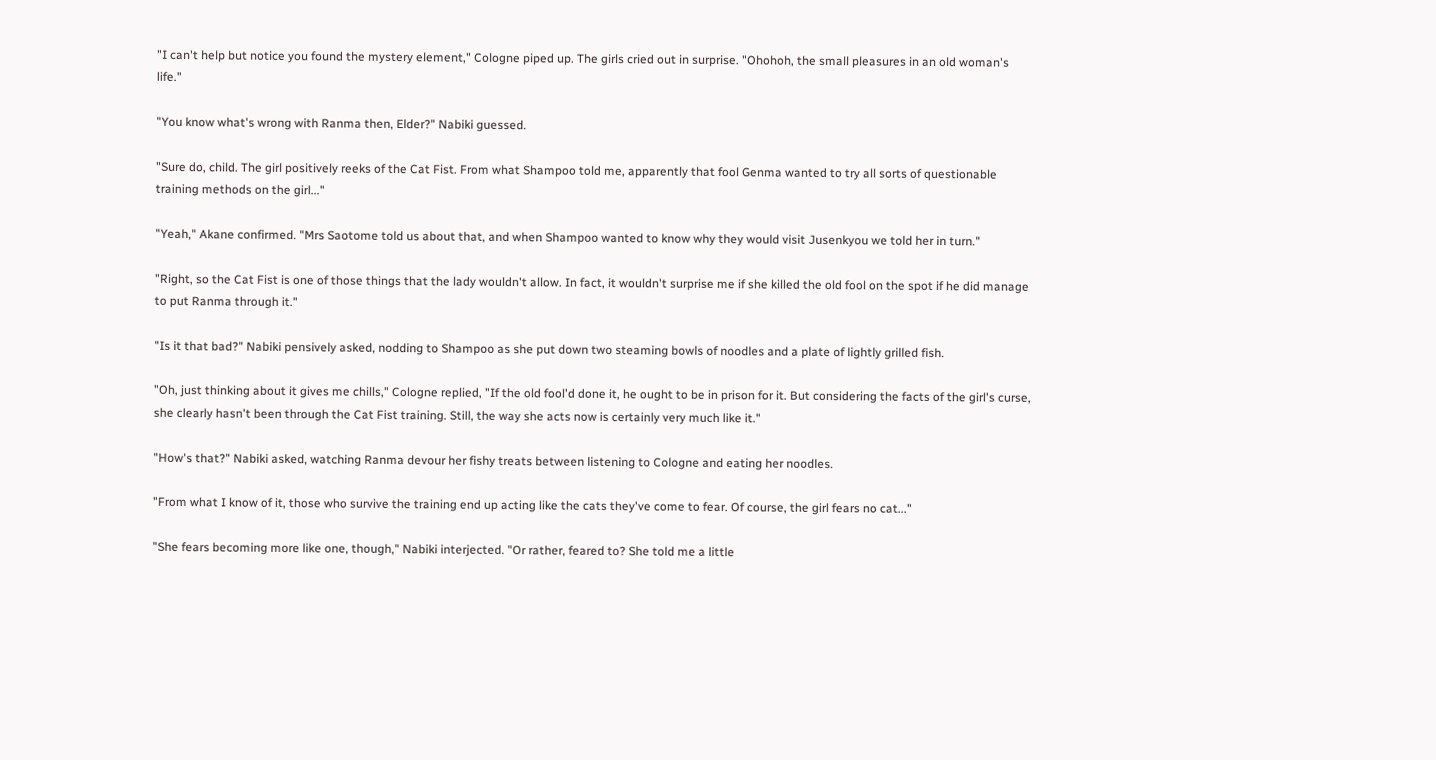"I can't help but notice you found the mystery element," Cologne piped up. The girls cried out in surprise. "Ohohoh, the small pleasures in an old woman's life."

"You know what's wrong with Ranma then, Elder?" Nabiki guessed.

"Sure do, child. The girl positively reeks of the Cat Fist. From what Shampoo told me, apparently that fool Genma wanted to try all sorts of questionable training methods on the girl..."

"Yeah," Akane confirmed. "Mrs Saotome told us about that, and when Shampoo wanted to know why they would visit Jusenkyou we told her in turn."

"Right, so the Cat Fist is one of those things that the lady wouldn't allow. In fact, it wouldn't surprise me if she killed the old fool on the spot if he did manage to put Ranma through it."

"Is it that bad?" Nabiki pensively asked, nodding to Shampoo as she put down two steaming bowls of noodles and a plate of lightly grilled fish.

"Oh, just thinking about it gives me chills," Cologne replied, "If the old fool'd done it, he ought to be in prison for it. But considering the facts of the girl's curse, she clearly hasn't been through the Cat Fist training. Still, the way she acts now is certainly very much like it."

"How's that?" Nabiki asked, watching Ranma devour her fishy treats between listening to Cologne and eating her noodles.

"From what I know of it, those who survive the training end up acting like the cats they've come to fear. Of course, the girl fears no cat..."

"She fears becoming more like one, though," Nabiki interjected. "Or rather, feared to? She told me a little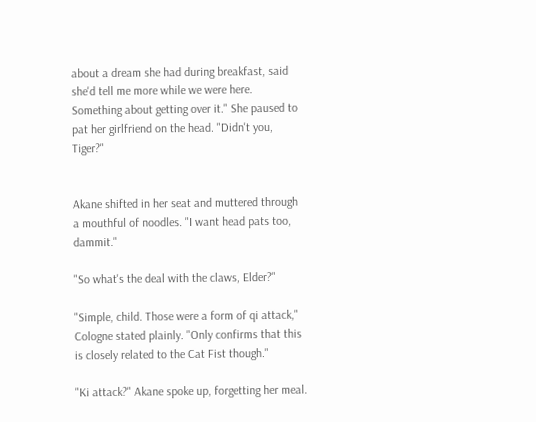about a dream she had during breakfast, said she'd tell me more while we were here. Something about getting over it." She paused to pat her girlfriend on the head. "Didn't you, Tiger?"


Akane shifted in her seat and muttered through a mouthful of noodles. "I want head pats too, dammit."

"So what's the deal with the claws, Elder?"

"Simple, child. Those were a form of qi attack," Cologne stated plainly. "Only confirms that this is closely related to the Cat Fist though."

"Ki attack?" Akane spoke up, forgetting her meal.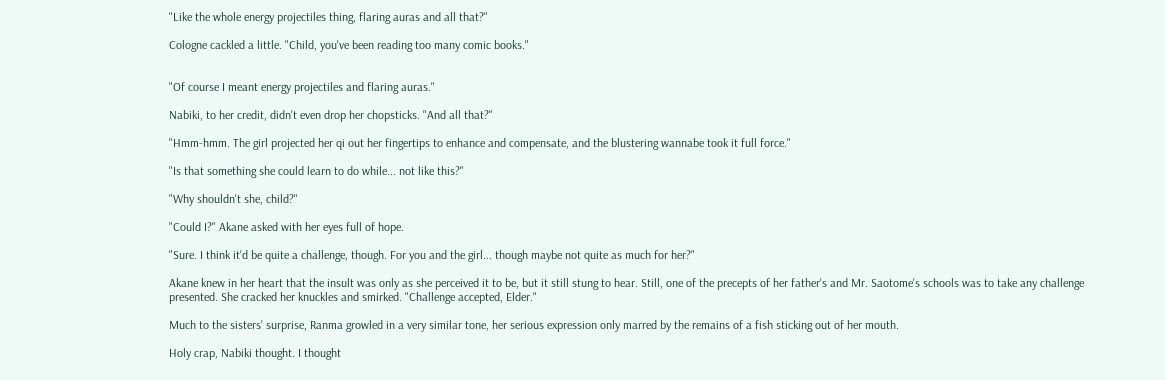"Like the whole energy projectiles thing, flaring auras and all that?"

Cologne cackled a little. "Child, you've been reading too many comic books."


"Of course I meant energy projectiles and flaring auras."

Nabiki, to her credit, didn't even drop her chopsticks. "And all that?"

"Hmm-hmm. The girl projected her qi out her fingertips to enhance and compensate, and the blustering wannabe took it full force."

"Is that something she could learn to do while... not like this?"

"Why shouldn't she, child?"

"Could I?" Akane asked with her eyes full of hope.

"Sure. I think it'd be quite a challenge, though. For you and the girl... though maybe not quite as much for her?"

Akane knew in her heart that the insult was only as she perceived it to be, but it still stung to hear. Still, one of the precepts of her father's and Mr. Saotome's schools was to take any challenge presented. She cracked her knuckles and smirked. "Challenge accepted, Elder."

Much to the sisters' surprise, Ranma growled in a very similar tone, her serious expression only marred by the remains of a fish sticking out of her mouth.

Holy crap, Nabiki thought. I thought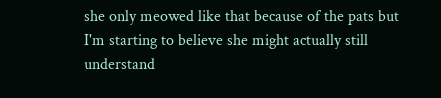she only meowed like that because of the pats but I'm starting to believe she might actually still understand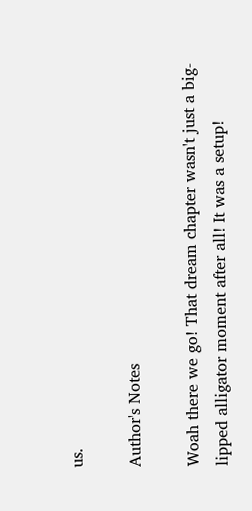us.

Author's Notes

Woah there we go! That dream chapter wasn't just a big-lipped alligator moment after all! It was a setup!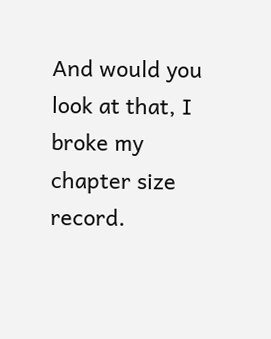And would you look at that, I broke my chapter size record.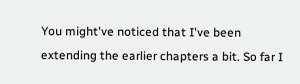You might've noticed that I've been extending the earlier chapters a bit. So far I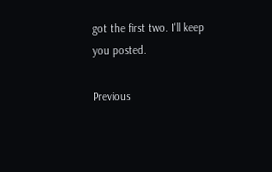got the first two. I'll keep you posted.

Previous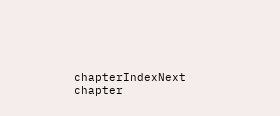chapterIndexNext chapter